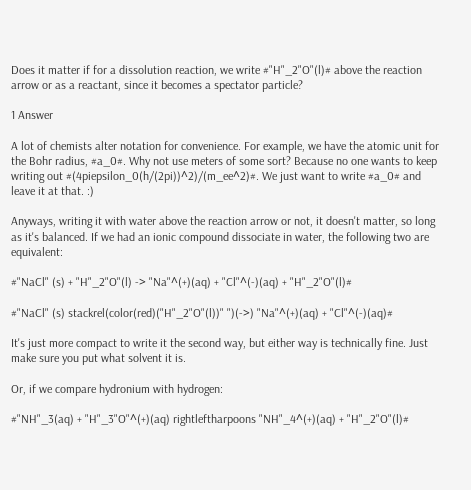Does it matter if for a dissolution reaction, we write #"H"_2"O"(l)# above the reaction arrow or as a reactant, since it becomes a spectator particle?

1 Answer

A lot of chemists alter notation for convenience. For example, we have the atomic unit for the Bohr radius, #a_0#. Why not use meters of some sort? Because no one wants to keep writing out #(4piepsilon_0(h/(2pi))^2)/(m_ee^2)#. We just want to write #a_0# and leave it at that. :)

Anyways, writing it with water above the reaction arrow or not, it doesn't matter, so long as it's balanced. If we had an ionic compound dissociate in water, the following two are equivalent:

#"NaCl" (s) + "H"_2"O"(l) -> "Na"^(+)(aq) + "Cl"^(-)(aq) + "H"_2"O"(l)#

#"NaCl" (s) stackrel(color(red)("H"_2"O"(l))" ")(->) "Na"^(+)(aq) + "Cl"^(-)(aq)#

It's just more compact to write it the second way, but either way is technically fine. Just make sure you put what solvent it is.

Or, if we compare hydronium with hydrogen:

#"NH"_3(aq) + "H"_3"O"^(+)(aq) rightleftharpoons "NH"_4^(+)(aq) + "H"_2"O"(l)#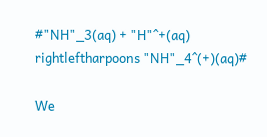#"NH"_3(aq) + "H"^+(aq) rightleftharpoons "NH"_4^(+)(aq)#

We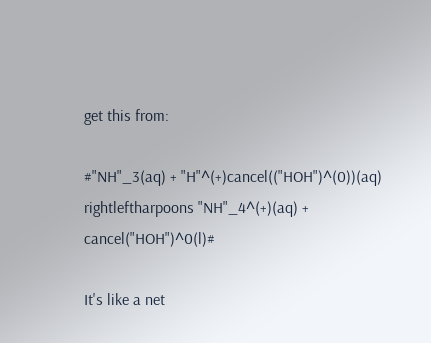get this from:

#"NH"_3(aq) + "H"^(+)cancel(("HOH")^(0))(aq) rightleftharpoons "NH"_4^(+)(aq) + cancel("HOH")^0(l)#

It's like a net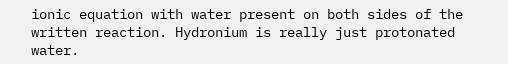ionic equation with water present on both sides of the written reaction. Hydronium is really just protonated water.